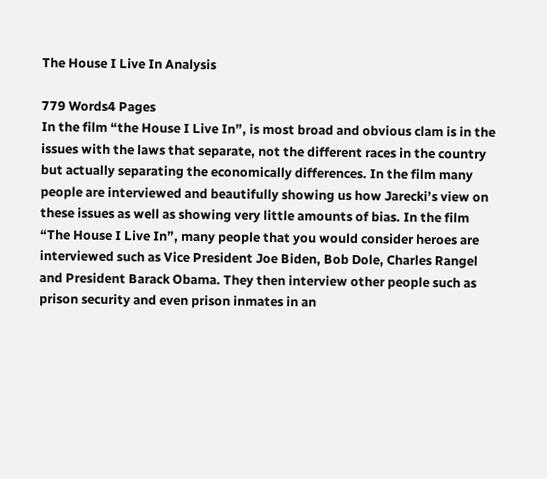The House I Live In Analysis

779 Words4 Pages
In the film “the House I Live In”, is most broad and obvious clam is in the issues with the laws that separate, not the different races in the country but actually separating the economically differences. In the film many people are interviewed and beautifully showing us how Jarecki’s view on these issues as well as showing very little amounts of bias. In the film “The House I Live In”, many people that you would consider heroes are interviewed such as Vice President Joe Biden, Bob Dole, Charles Rangel and President Barack Obama. They then interview other people such as prison security and even prison inmates in an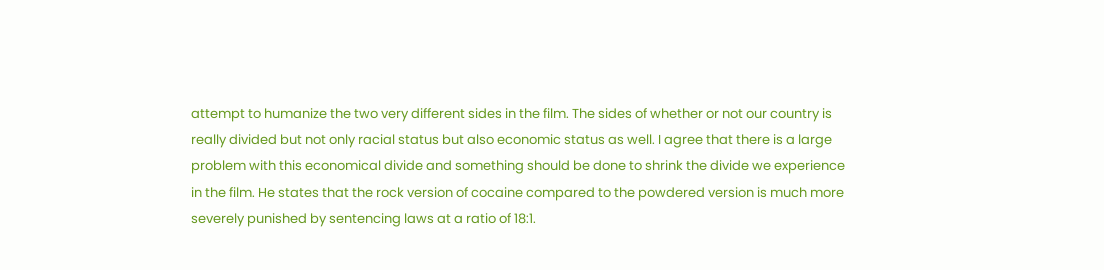attempt to humanize the two very different sides in the film. The sides of whether or not our country is really divided but not only racial status but also economic status as well. I agree that there is a large problem with this economical divide and something should be done to shrink the divide we experience in the film. He states that the rock version of cocaine compared to the powdered version is much more severely punished by sentencing laws at a ratio of 18:1.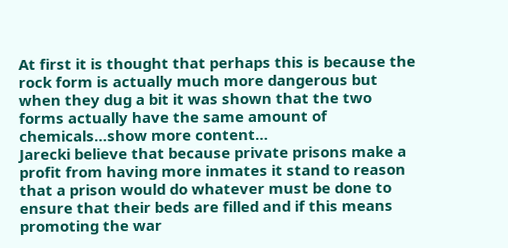At first it is thought that perhaps this is because the rock form is actually much more dangerous but when they dug a bit it was shown that the two forms actually have the same amount of chemicals…show more content…
Jarecki believe that because private prisons make a profit from having more inmates it stand to reason that a prison would do whatever must be done to ensure that their beds are filled and if this means promoting the war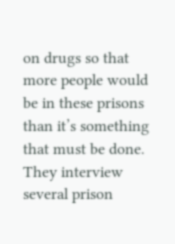on drugs so that more people would be in these prisons than it’s something that must be done. They interview several prison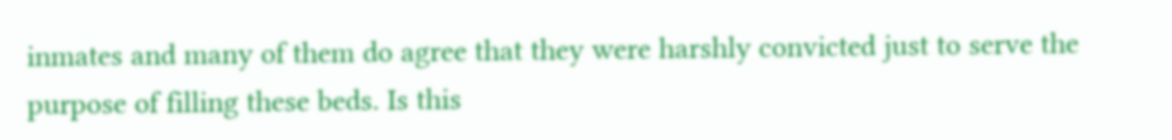inmates and many of them do agree that they were harshly convicted just to serve the purpose of filling these beds. Is this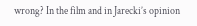wrong? In the film and in Jarecki’s opinion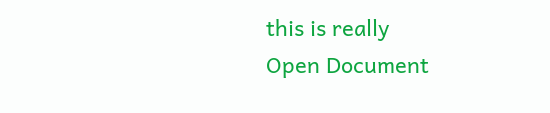this is really
Open Document